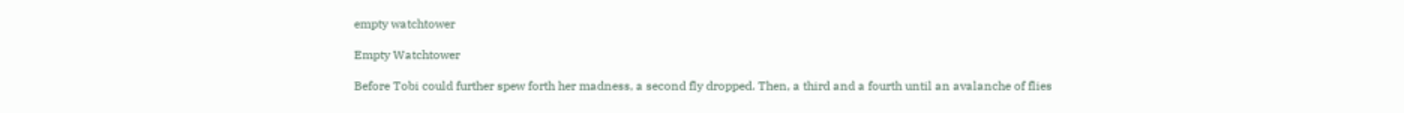empty watchtower

Empty Watchtower

Before Tobi could further spew forth her madness, a second fly dropped. Then, a third and a fourth until an avalanche of flies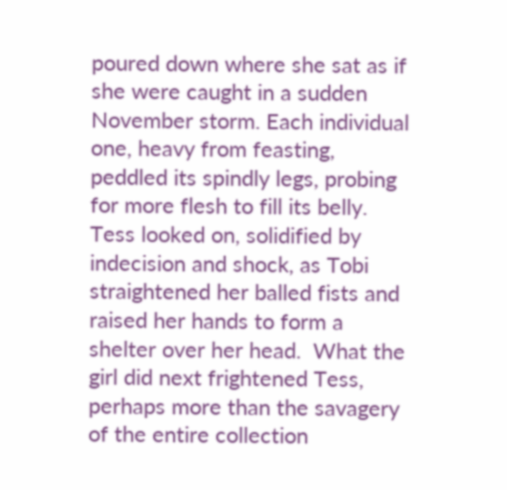poured down where she sat as if she were caught in a sudden November storm. Each individual one, heavy from feasting, peddled its spindly legs, probing for more flesh to fill its belly. Tess looked on, solidified by indecision and shock, as Tobi straightened her balled fists and raised her hands to form a shelter over her head.  What the girl did next frightened Tess, perhaps more than the savagery of the entire collection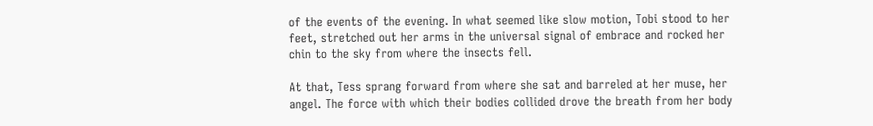of the events of the evening. In what seemed like slow motion, Tobi stood to her feet, stretched out her arms in the universal signal of embrace and rocked her chin to the sky from where the insects fell.

At that, Tess sprang forward from where she sat and barreled at her muse, her angel. The force with which their bodies collided drove the breath from her body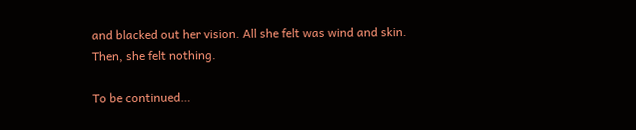and blacked out her vision. All she felt was wind and skin. Then, she felt nothing.

To be continued…